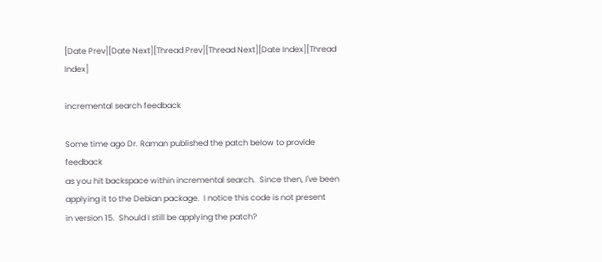[Date Prev][Date Next][Thread Prev][Thread Next][Date Index][Thread Index]

incremental search feedback

Some time ago Dr. Raman published the patch below to provide feedback
as you hit backspace within incremental search.  Since then, I've been
applying it to the Debian package.  I notice this code is not present
in version 15.  Should I still be applying the patch?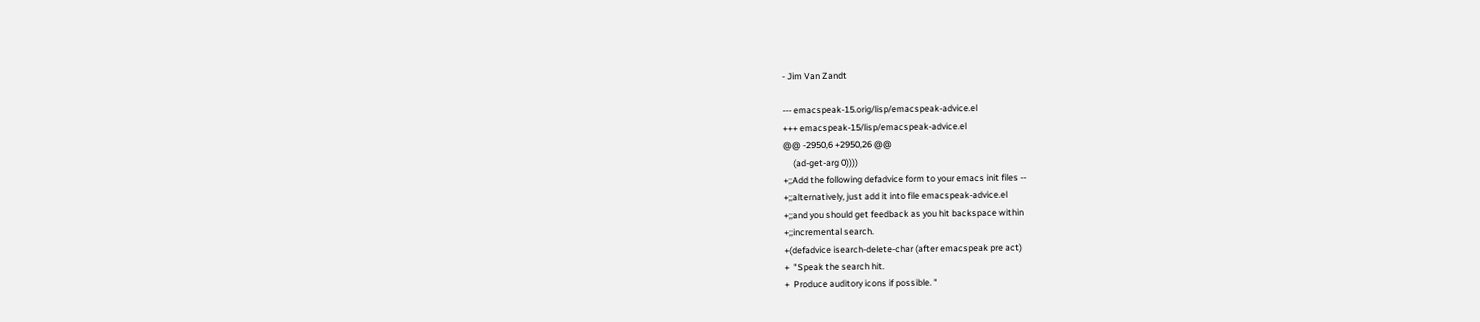- Jim Van Zandt

--- emacspeak-15.orig/lisp/emacspeak-advice.el
+++ emacspeak-15/lisp/emacspeak-advice.el
@@ -2950,6 +2950,26 @@
     (ad-get-arg 0))))
+;;Add the following defadvice form to your emacs init files --
+;;alternatively, just add it into file emacspeak-advice.el
+;;and you should get feedback as you hit backspace within
+;;incremental search.
+(defadvice isearch-delete-char (after emacspeak pre act)
+  "Speak the search hit.
+  Produce auditory icons if possible. "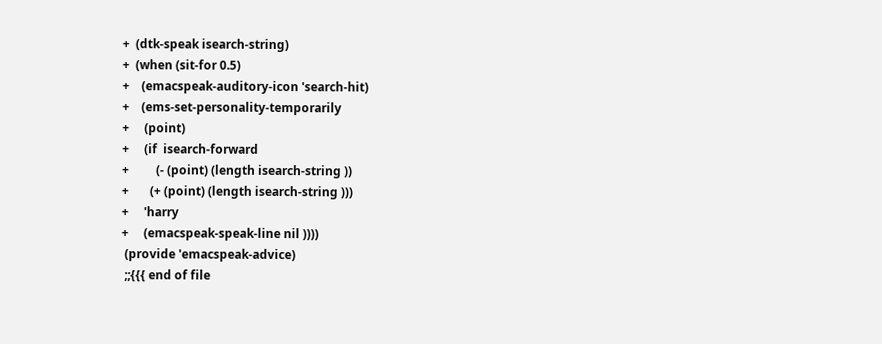+  (dtk-speak isearch-string)
+  (when (sit-for 0.5)
+    (emacspeak-auditory-icon 'search-hit)
+    (ems-set-personality-temporarily
+     (point)
+     (if  isearch-forward
+         (- (point) (length isearch-string ))
+       (+ (point) (length isearch-string )))
+     'harry
+     (emacspeak-speak-line nil ))))
 (provide 'emacspeak-advice)
 ;;{{{ end of file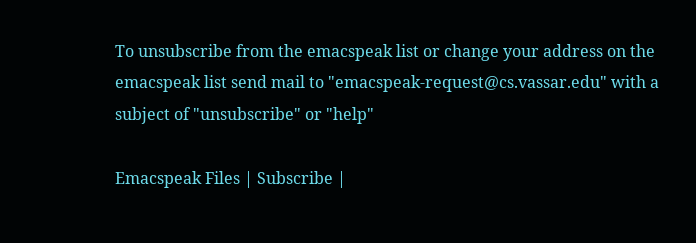To unsubscribe from the emacspeak list or change your address on the
emacspeak list send mail to "emacspeak-request@cs.vassar.edu" with a
subject of "unsubscribe" or "help"

Emacspeak Files | Subscribe |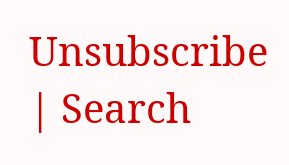Unsubscribe | Search